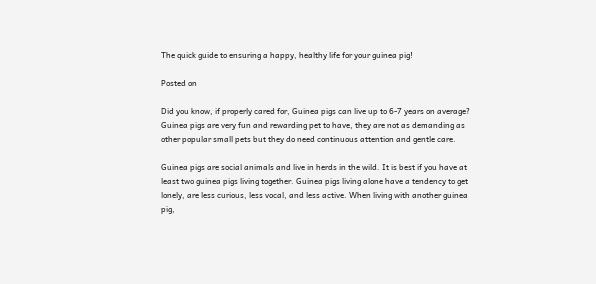The quick guide to ensuring a happy, healthy life for your guinea pig!

Posted on

Did you know, if properly cared for, Guinea pigs can live up to 6-7 years on average? Guinea pigs are very fun and rewarding pet to have, they are not as demanding as other popular small pets but they do need continuous attention and gentle care.

Guinea pigs are social animals and live in herds in the wild. It is best if you have at least two guinea pigs living together. Guinea pigs living alone have a tendency to get lonely, are less curious, less vocal, and less active. When living with another guinea pig,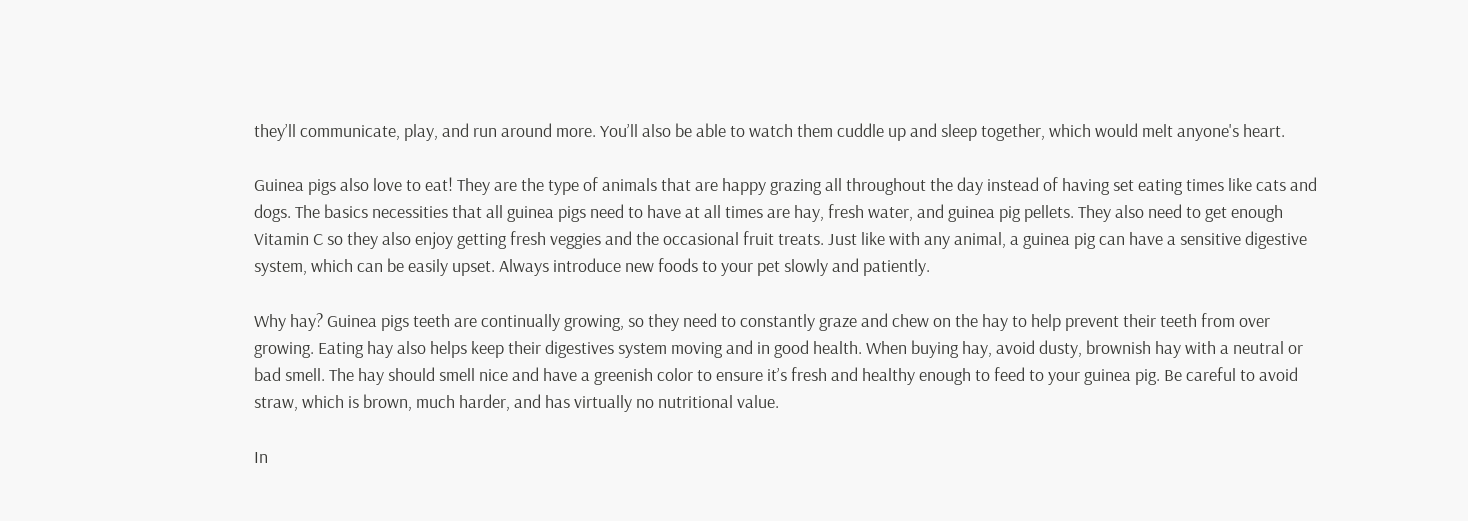they’ll communicate, play, and run around more. You’ll also be able to watch them cuddle up and sleep together, which would melt anyone's heart.

Guinea pigs also love to eat! They are the type of animals that are happy grazing all throughout the day instead of having set eating times like cats and dogs. The basics necessities that all guinea pigs need to have at all times are hay, fresh water, and guinea pig pellets. They also need to get enough Vitamin C so they also enjoy getting fresh veggies and the occasional fruit treats. Just like with any animal, a guinea pig can have a sensitive digestive system, which can be easily upset. Always introduce new foods to your pet slowly and patiently.

Why hay? Guinea pigs teeth are continually growing, so they need to constantly graze and chew on the hay to help prevent their teeth from over growing. Eating hay also helps keep their digestives system moving and in good health. When buying hay, avoid dusty, brownish hay with a neutral or bad smell. The hay should smell nice and have a greenish color to ensure it’s fresh and healthy enough to feed to your guinea pig. Be careful to avoid straw, which is brown, much harder, and has virtually no nutritional value.

In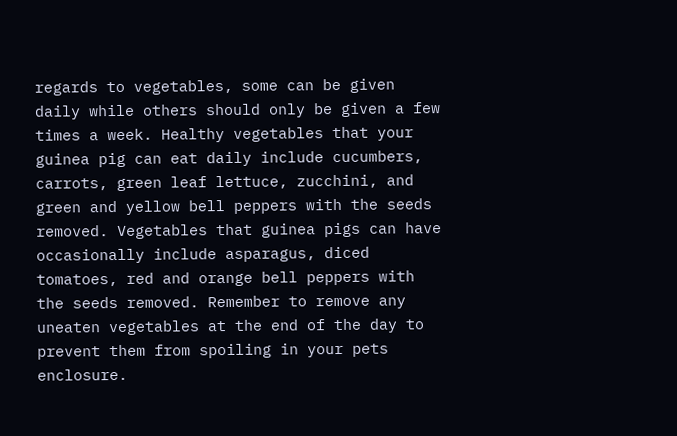regards to vegetables, some can be given daily while others should only be given a few times a week. Healthy vegetables that your guinea pig can eat daily include cucumbers, carrots, green leaf lettuce, zucchini, and green and yellow bell peppers with the seeds removed. Vegetables that guinea pigs can have occasionally include asparagus, diced tomatoes, red and orange bell peppers with the seeds removed. Remember to remove any uneaten vegetables at the end of the day to prevent them from spoiling in your pets enclosure.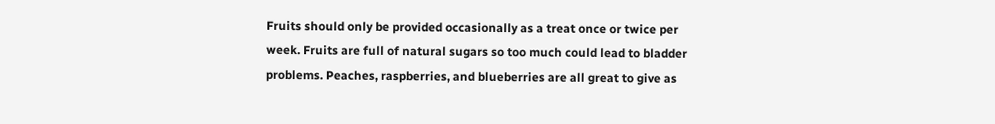Fruits should only be provided occasionally as a treat once or twice per week. Fruits are full of natural sugars so too much could lead to bladder problems. Peaches, raspberries, and blueberries are all great to give as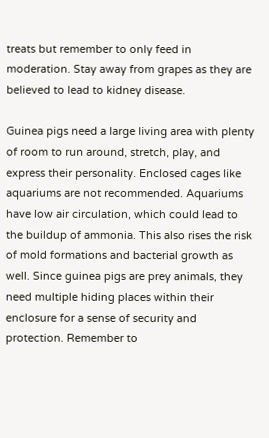treats but remember to only feed in moderation. Stay away from grapes as they are believed to lead to kidney disease.

Guinea pigs need a large living area with plenty of room to run around, stretch, play, and express their personality. Enclosed cages like aquariums are not recommended. Aquariums have low air circulation, which could lead to the buildup of ammonia. This also rises the risk of mold formations and bacterial growth as well. Since guinea pigs are prey animals, they need multiple hiding places within their enclosure for a sense of security and protection. Remember to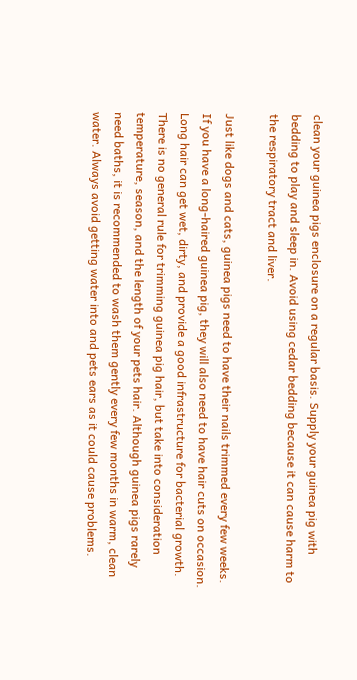clean your guinea pigs enclosure on a regular basis. Supply your guinea pig with bedding to play and sleep in. Avoid using cedar bedding because it can cause harm to the respiratory tract and liver.

Just like dogs and cats, guinea pigs need to have their nails trimmed every few weeks. If you have a long-haired guinea pig, they will also need to have hair cuts on occasion. Long hair can get wet, dirty, and provide a good infrastructure for bacterial growth. There is no general rule for trimming guinea pig hair, but take into consideration temperature, season, and the length of your pets hair. Although guinea pigs rarely need baths, it is recommended to wash them gently every few months in warm, clean water. Always avoid getting water into and pets ears as it could cause problems.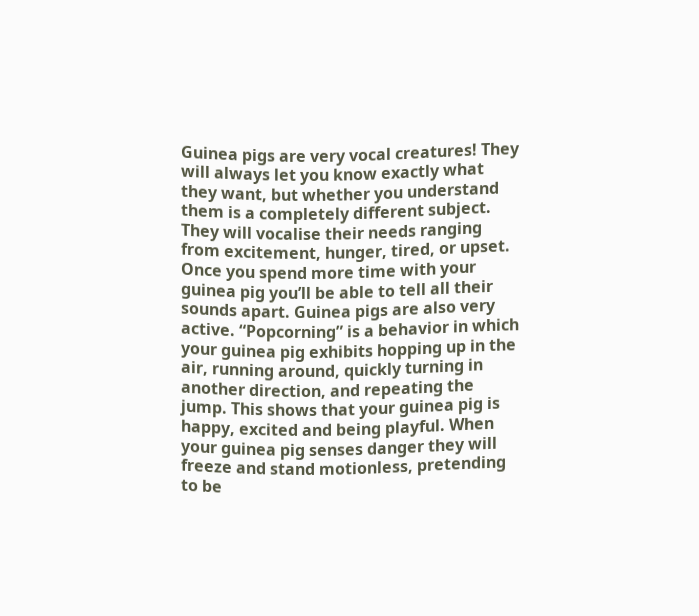Guinea pigs are very vocal creatures! They will always let you know exactly what they want, but whether you understand them is a completely different subject. They will vocalise their needs ranging from excitement, hunger, tired, or upset. Once you spend more time with your guinea pig you’ll be able to tell all their sounds apart. Guinea pigs are also very active. “Popcorning” is a behavior in which your guinea pig exhibits hopping up in the air, running around, quickly turning in another direction, and repeating the jump. This shows that your guinea pig is happy, excited and being playful. When your guinea pig senses danger they will freeze and stand motionless, pretending to be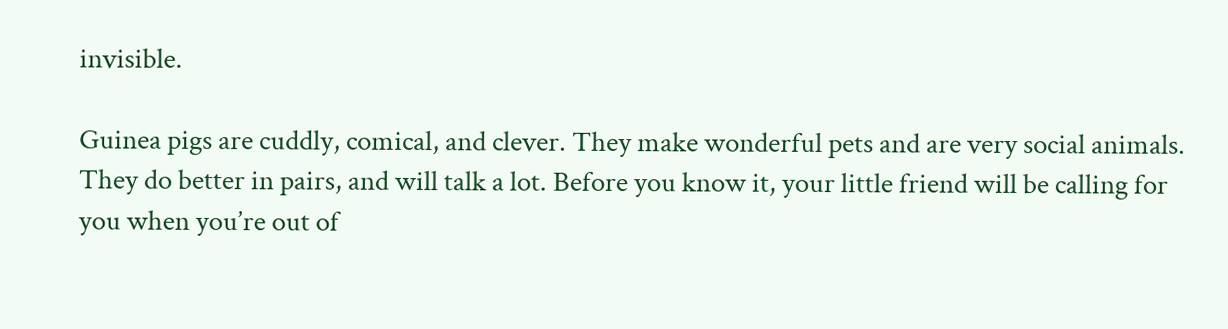invisible.

Guinea pigs are cuddly, comical, and clever. They make wonderful pets and are very social animals. They do better in pairs, and will talk a lot. Before you know it, your little friend will be calling for you when you’re out of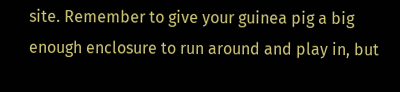site. Remember to give your guinea pig a big enough enclosure to run around and play in, but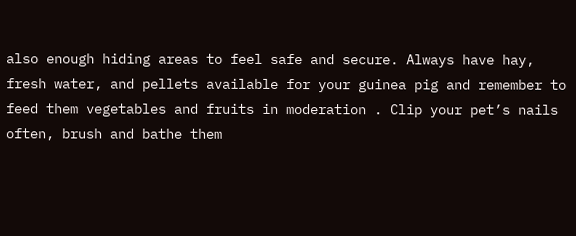also enough hiding areas to feel safe and secure. Always have hay, fresh water, and pellets available for your guinea pig and remember to feed them vegetables and fruits in moderation . Clip your pet’s nails often, brush and bathe them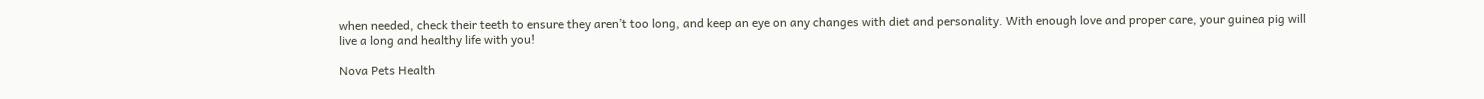when needed, check their teeth to ensure they aren’t too long, and keep an eye on any changes with diet and personality. With enough love and proper care, your guinea pig will live a long and healthy life with you!

Nova Pets Health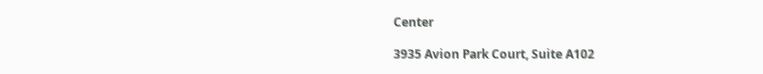Center

3935 Avion Park Court, Suite A102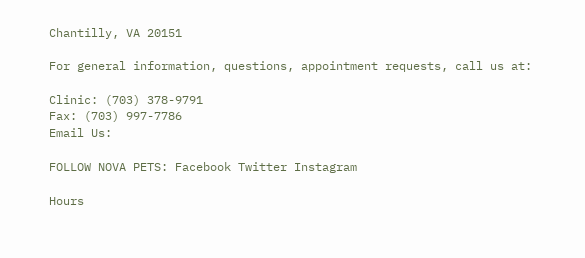Chantilly, VA 20151

For general information, questions, appointment requests, call us at:

Clinic: (703) 378-9791
Fax: (703) 997-7786
Email Us:

FOLLOW NOVA PETS: Facebook Twitter Instagram

Hours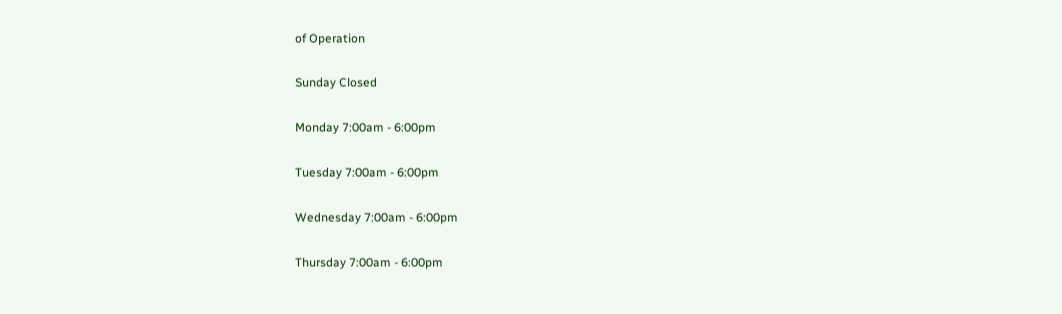of Operation

Sunday Closed

Monday 7:00am - 6:00pm

Tuesday 7:00am - 6:00pm

Wednesday 7:00am - 6:00pm

Thursday 7:00am - 6:00pm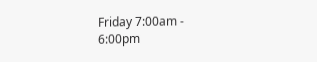Friday 7:00am - 6:00pm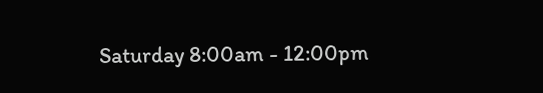Saturday 8:00am - 12:00pm